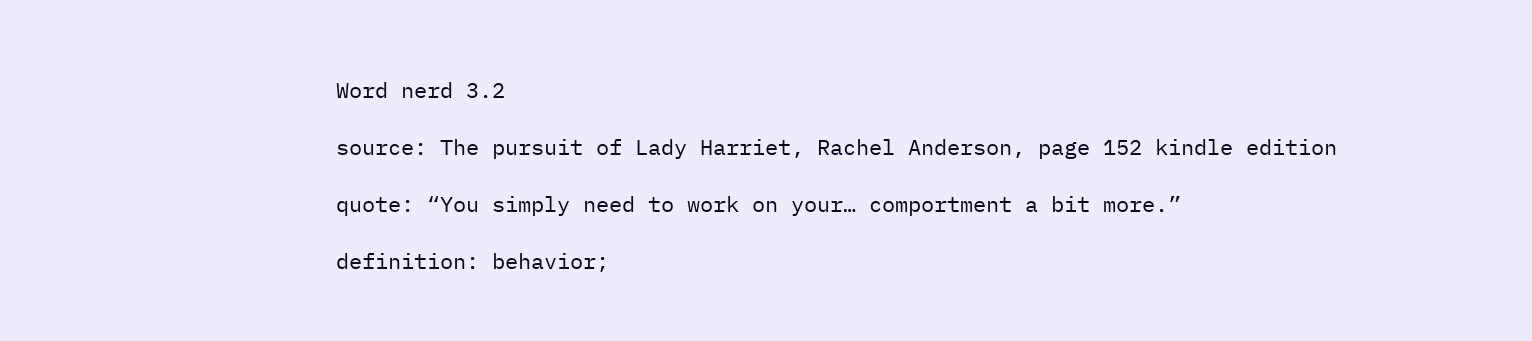Word nerd 3.2

source: The pursuit of Lady Harriet, Rachel Anderson, page 152 kindle edition

quote: “You simply need to work on your… comportment a bit more.”

definition: behavior;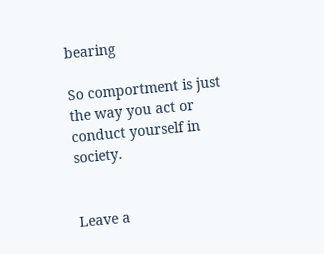bearing

So comportment is just the way you act or conduct yourself in society.


Leave a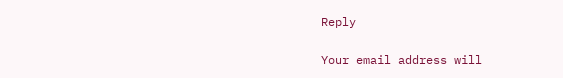Reply

Your email address will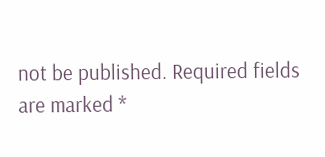not be published. Required fields are marked *